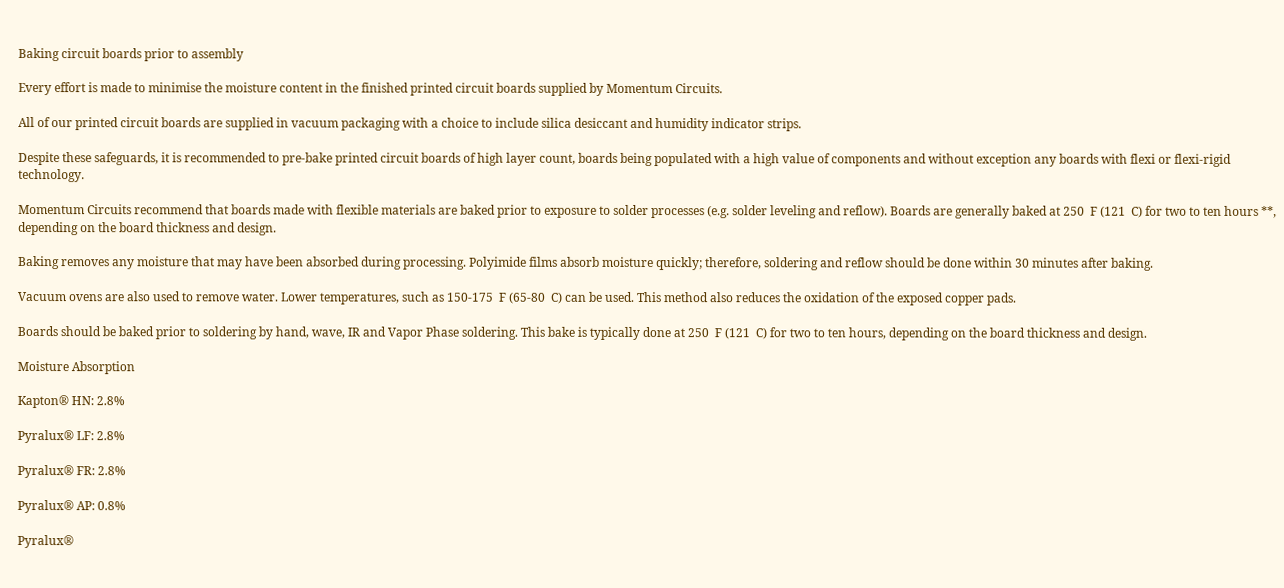Baking circuit boards prior to assembly

Every effort is made to minimise the moisture content in the finished printed circuit boards supplied by Momentum Circuits.

All of our printed circuit boards are supplied in vacuum packaging with a choice to include silica desiccant and humidity indicator strips.

Despite these safeguards, it is recommended to pre-bake printed circuit boards of high layer count, boards being populated with a high value of components and without exception any boards with flexi or flexi-rigid technology.

Momentum Circuits recommend that boards made with flexible materials are baked prior to exposure to solder processes (e.g. solder leveling and reflow). Boards are generally baked at 250  F (121  C) for two to ten hours **, depending on the board thickness and design.

Baking removes any moisture that may have been absorbed during processing. Polyimide films absorb moisture quickly; therefore, soldering and reflow should be done within 30 minutes after baking.

Vacuum ovens are also used to remove water. Lower temperatures, such as 150-175  F (65-80  C) can be used. This method also reduces the oxidation of the exposed copper pads.

Boards should be baked prior to soldering by hand, wave, IR and Vapor Phase soldering. This bake is typically done at 250  F (121  C) for two to ten hours, depending on the board thickness and design.

Moisture Absorption

Kapton® HN: 2.8%

Pyralux® LF: 2.8%

Pyralux® FR: 2.8%

Pyralux® AP: 0.8%

Pyralux®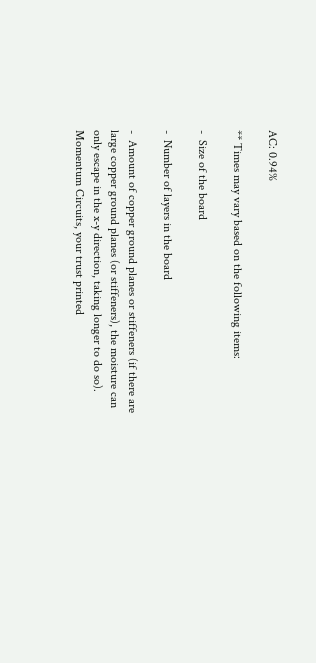AC: 0.94%

** Times may vary based on the following items:

-  Size of the board

-  Number of layers in the board

-  Amount of copper ground planes or stiffeners (if there are large copper ground planes (or stiffeners), the moisture can only escape in the x-y direction, taking longer to do so). Momentum Circuits, your trust printed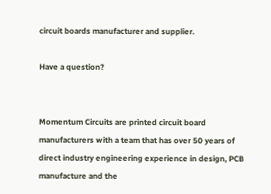circuit boards manufacturer and supplier.

Have a question?


Momentum Circuits are printed circuit board manufacturers with a team that has over 50 years of direct industry engineering experience in design, PCB manufacture and the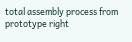total assembly process from prototype right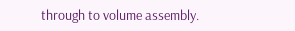through to volume assembly.